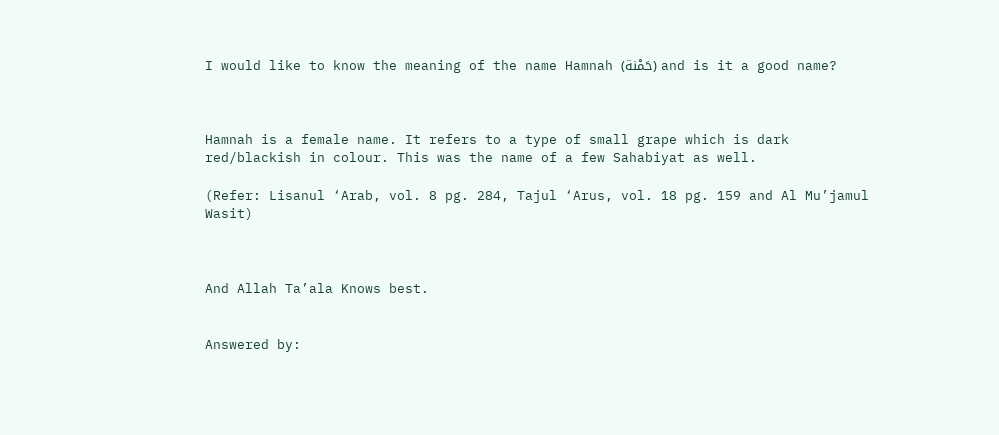I would like to know the meaning of the name Hamnah (حَمْنة) and is it a good name?



Hamnah is a female name. It refers to a type of small grape which is dark red/blackish in colour. This was the name of a few Sahabiyat as well.

(Refer: Lisanul ‘Arab, vol. 8 pg. 284, Tajul ‘Arus, vol. 18 pg. 159 and Al Mu’jamul Wasit)



And Allah Ta’ala Knows best.


Answered by: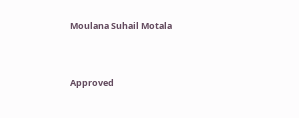Moulana Suhail Motala


Approved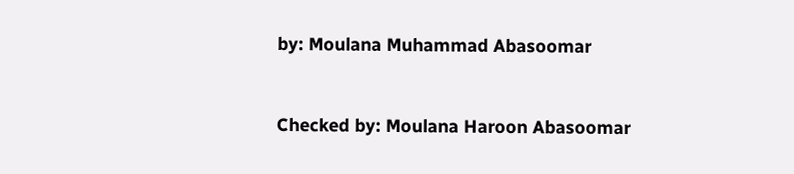by: Moulana Muhammad Abasoomar


Checked by: Moulana Haroon Abasoomar